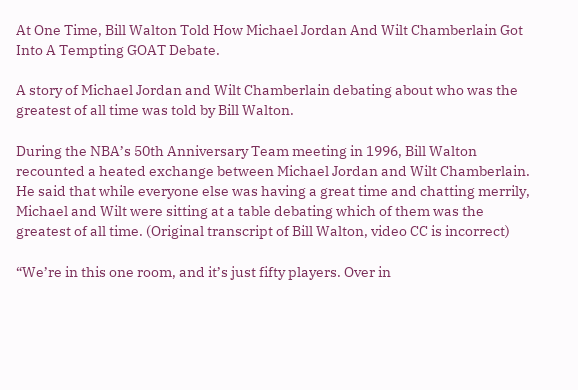At One Time, Bill Walton Told How Michael Jordan And Wilt Chamberlain Got Into A Tempting GOAT Debate.

A story of Michael Jordan and Wilt Chamberlain debating about who was the greatest of all time was told by Bill Walton.

During the NBA’s 50th Anniversary Team meeting in 1996, Bill Walton recounted a heated exchange between Michael Jordan and Wilt Chamberlain. He said that while everyone else was having a great time and chatting merrily, Michael and Wilt were sitting at a table debating which of them was the greatest of all time. (Original transcript of Bill Walton, video CC is incorrect)

“We’re in this one room, and it’s just fifty players. Over in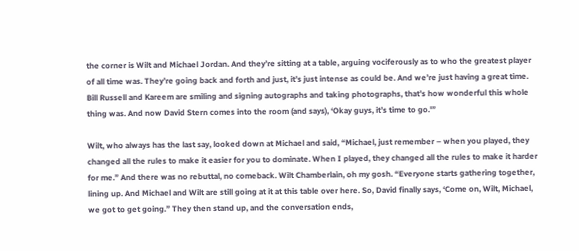the corner is Wilt and Michael Jordan. And they’re sitting at a table, arguing vociferously as to who the greatest player of all time was. They’re going back and forth and just, it’s just intense as could be. And we’re just having a great time. Bill Russell and Kareem are smiling and signing autographs and taking photographs, that’s how wonderful this whole thing was. And now David Stern comes into the room (and says), ‘Okay guys, it’s time to go.'”

Wilt, who always has the last say, looked down at Michael and said, “Michael, just remember – when you played, they changed all the rules to make it easier for you to dominate. When I played, they changed all the rules to make it harder for me.” And there was no rebuttal, no comeback. Wilt Chamberlain, oh my gosh. “Everyone starts gathering together, lining up. And Michael and Wilt are still going at it at this table over here. So, David finally says, ‘Come on, Wilt, Michael, we got to get going.” They then stand up, and the conversation ends,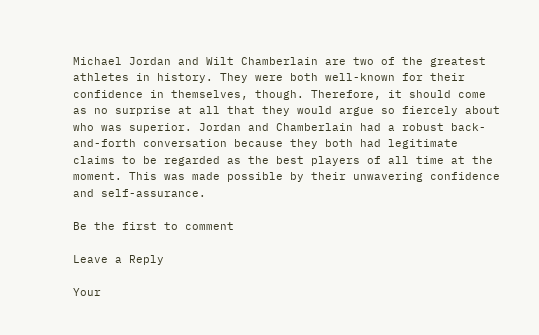Michael Jordan and Wilt Chamberlain are two of the greatest athletes in history. They were both well-known for their confidence in themselves, though. Therefore, it should come as no surprise at all that they would argue so fiercely about who was superior. Jordan and Chamberlain had a robust back-and-forth conversation because they both had legitimate claims to be regarded as the best players of all time at the moment. This was made possible by their unwavering confidence and self-assurance.

Be the first to comment

Leave a Reply

Your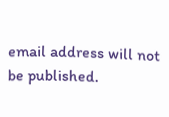email address will not be published.